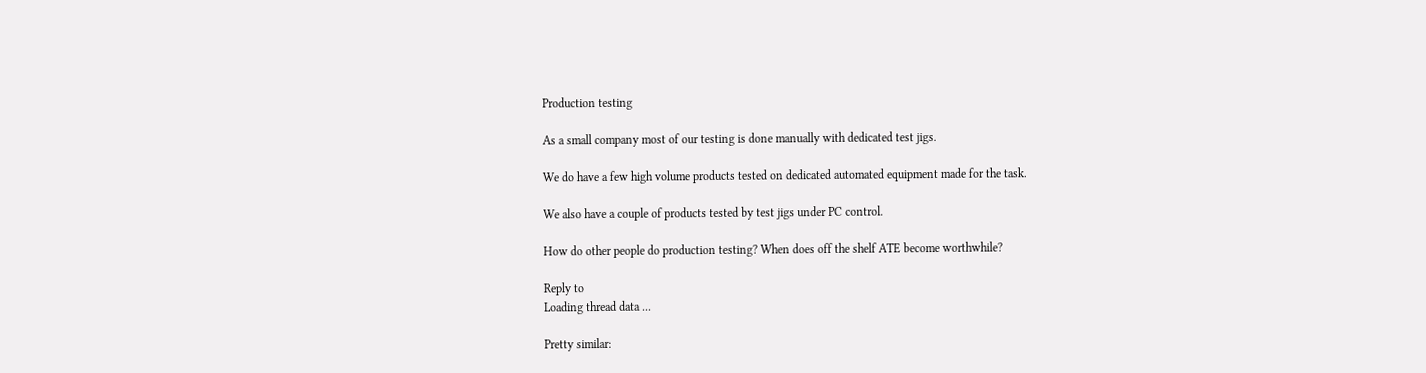Production testing

As a small company most of our testing is done manually with dedicated test jigs.

We do have a few high volume products tested on dedicated automated equipment made for the task.

We also have a couple of products tested by test jigs under PC control.

How do other people do production testing? When does off the shelf ATE become worthwhile?

Reply to
Loading thread data ...

Pretty similar: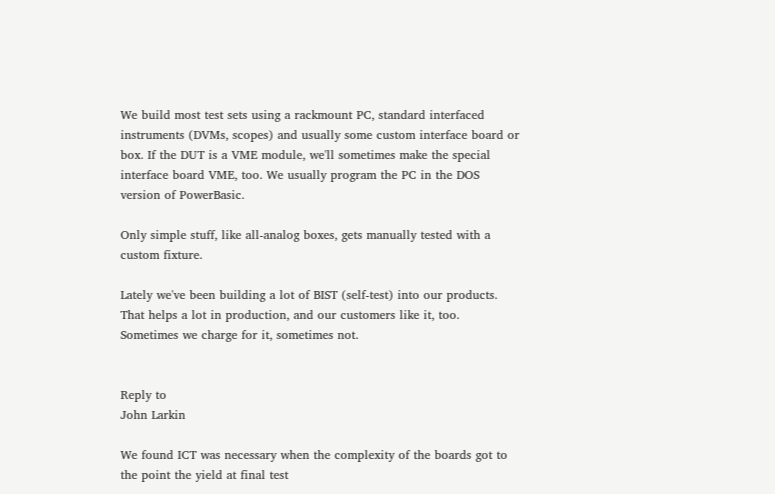We build most test sets using a rackmount PC, standard interfaced instruments (DVMs, scopes) and usually some custom interface board or box. If the DUT is a VME module, we'll sometimes make the special interface board VME, too. We usually program the PC in the DOS version of PowerBasic.

Only simple stuff, like all-analog boxes, gets manually tested with a custom fixture.

Lately we've been building a lot of BIST (self-test) into our products. That helps a lot in production, and our customers like it, too. Sometimes we charge for it, sometimes not.


Reply to
John Larkin

We found ICT was necessary when the complexity of the boards got to the point the yield at final test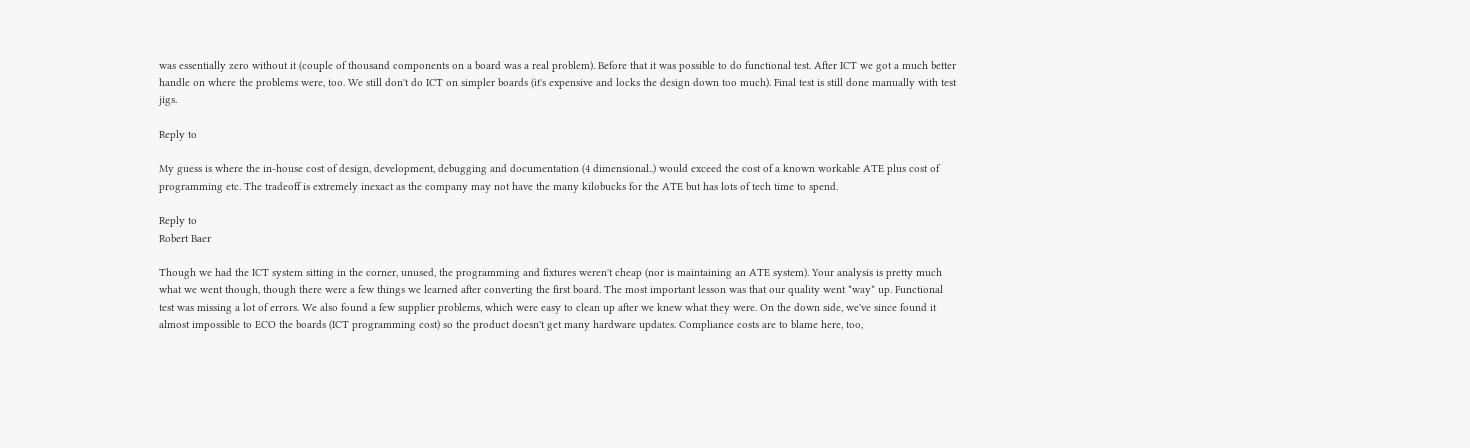was essentially zero without it (couple of thousand components on a board was a real problem). Before that it was possible to do functional test. After ICT we got a much better handle on where the problems were, too. We still don't do ICT on simpler boards (it's expensive and locks the design down too much). Final test is still done manually with test jigs.

Reply to

My guess is where the in-house cost of design, development, debugging and documentation (4 dimensional..) would exceed the cost of a known workable ATE plus cost of programming etc. The tradeoff is extremely inexact as the company may not have the many kilobucks for the ATE but has lots of tech time to spend.

Reply to
Robert Baer

Though we had the ICT system sitting in the corner, unused, the programming and fixtures weren't cheap (nor is maintaining an ATE system). Your analysis is pretty much what we went though, though there were a few things we learned after converting the first board. The most important lesson was that our quality went *way* up. Functional test was missing a lot of errors. We also found a few supplier problems, which were easy to clean up after we knew what they were. On the down side, we've since found it almost impossible to ECO the boards (ICT programming cost) so the product doesn't get many hardware updates. Compliance costs are to blame here, too,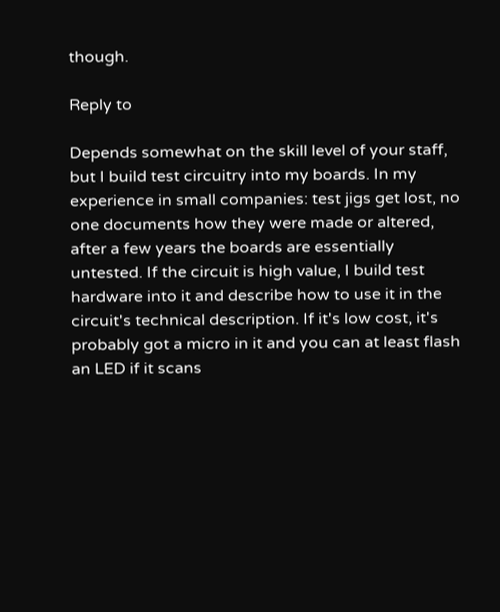though.

Reply to

Depends somewhat on the skill level of your staff, but I build test circuitry into my boards. In my experience in small companies: test jigs get lost, no one documents how they were made or altered, after a few years the boards are essentially untested. If the circuit is high value, I build test hardware into it and describe how to use it in the circuit's technical description. If it's low cost, it's probably got a micro in it and you can at least flash an LED if it scans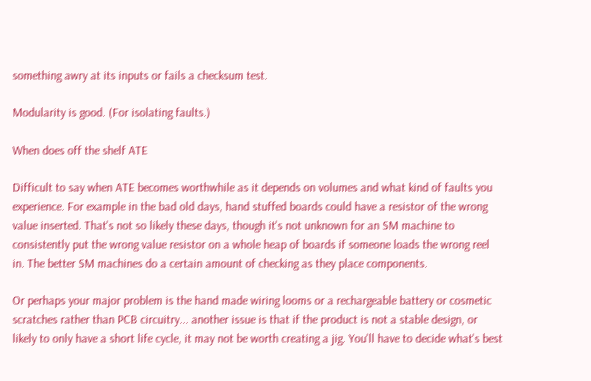something awry at its inputs or fails a checksum test.

Modularity is good. (For isolating faults.)

When does off the shelf ATE

Difficult to say when ATE becomes worthwhile as it depends on volumes and what kind of faults you experience. For example in the bad old days, hand stuffed boards could have a resistor of the wrong value inserted. That's not so likely these days, though it's not unknown for an SM machine to consistently put the wrong value resistor on a whole heap of boards if someone loads the wrong reel in. The better SM machines do a certain amount of checking as they place components.

Or perhaps your major problem is the hand made wiring looms or a rechargeable battery or cosmetic scratches rather than PCB circuitry... another issue is that if the product is not a stable design, or likely to only have a short life cycle, it may not be worth creating a jig. You'll have to decide what's best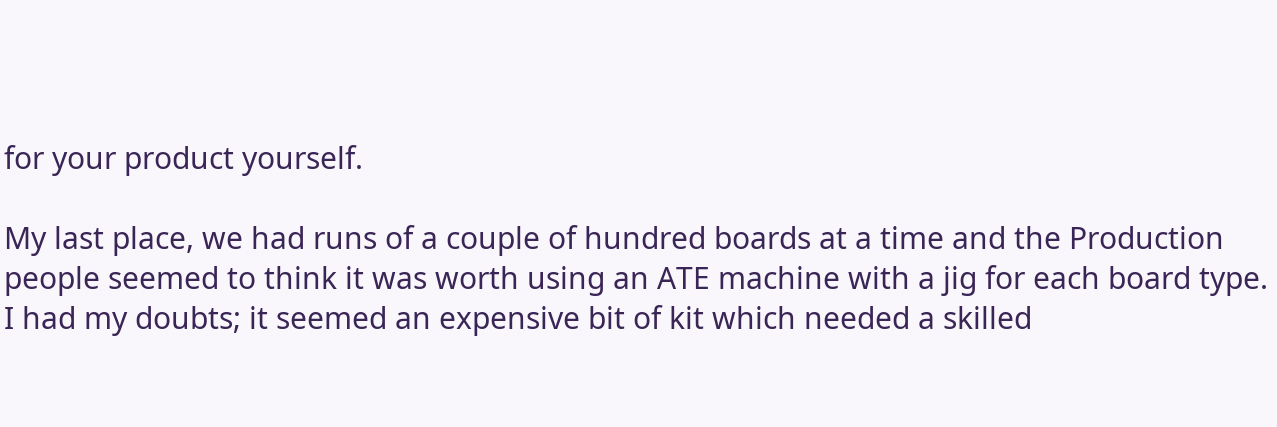for your product yourself.

My last place, we had runs of a couple of hundred boards at a time and the Production people seemed to think it was worth using an ATE machine with a jig for each board type. I had my doubts; it seemed an expensive bit of kit which needed a skilled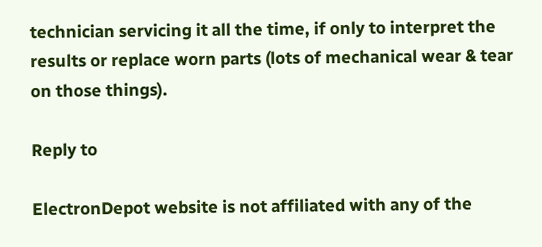technician servicing it all the time, if only to interpret the results or replace worn parts (lots of mechanical wear & tear on those things).

Reply to

ElectronDepot website is not affiliated with any of the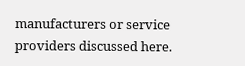manufacturers or service providers discussed here.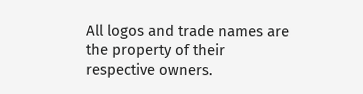All logos and trade names are the property of their respective owners.